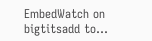EmbedWatch on bigtitsadd to...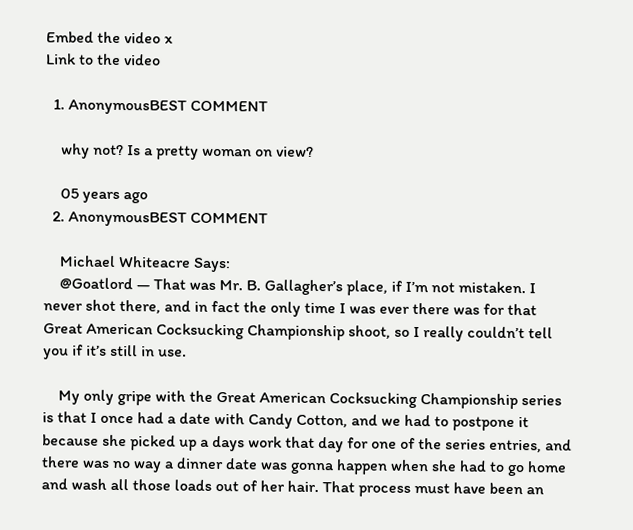Embed the video x
Link to the video

  1. AnonymousBEST COMMENT

    why not? Is a pretty woman on view?

    05 years ago
  2. AnonymousBEST COMMENT

    Michael Whiteacre Says:
    @Goatlord — That was Mr. B. Gallagher’s place, if I’m not mistaken. I never shot there, and in fact the only time I was ever there was for that Great American Cocksucking Championship shoot, so I really couldn’t tell you if it’s still in use.

    My only gripe with the Great American Cocksucking Championship series is that I once had a date with Candy Cotton, and we had to postpone it because she picked up a days work that day for one of the series entries, and there was no way a dinner date was gonna happen when she had to go home and wash all those loads out of her hair. That process must have been an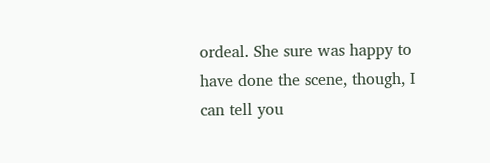ordeal. She sure was happy to have done the scene, though, I can tell you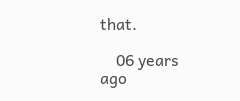that.

    06 years ago